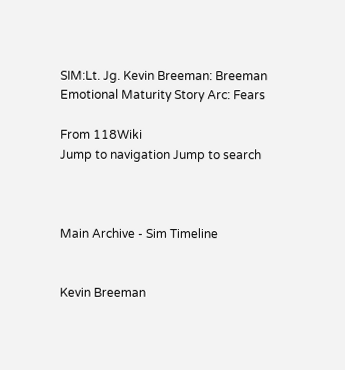SIM:Lt. Jg. Kevin Breeman: Breeman Emotional Maturity Story Arc: Fears

From 118Wiki
Jump to navigation Jump to search



Main Archive - Sim Timeline


Kevin Breeman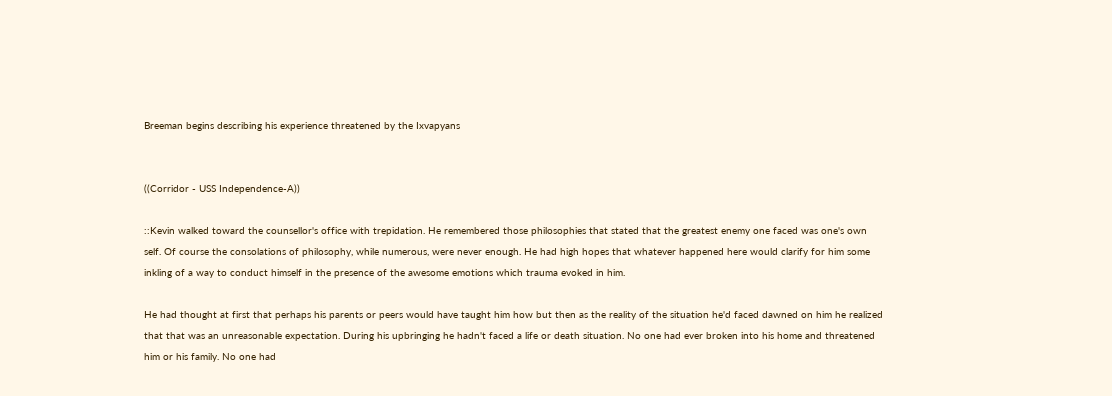Breeman begins describing his experience threatened by the Ixvapyans


((Corridor - USS Independence-A))

::Kevin walked toward the counsellor's office with trepidation. He remembered those philosophies that stated that the greatest enemy one faced was one's own self. Of course the consolations of philosophy, while numerous, were never enough. He had high hopes that whatever happened here would clarify for him some inkling of a way to conduct himself in the presence of the awesome emotions which trauma evoked in him.

He had thought at first that perhaps his parents or peers would have taught him how but then as the reality of the situation he'd faced dawned on him he realized that that was an unreasonable expectation. During his upbringing he hadn't faced a life or death situation. No one had ever broken into his home and threatened him or his family. No one had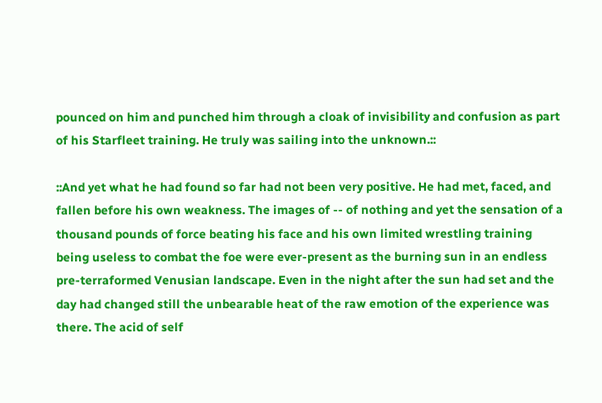pounced on him and punched him through a cloak of invisibility and confusion as part of his Starfleet training. He truly was sailing into the unknown.::

::And yet what he had found so far had not been very positive. He had met, faced, and fallen before his own weakness. The images of -- of nothing and yet the sensation of a thousand pounds of force beating his face and his own limited wrestling training being useless to combat the foe were ever-present as the burning sun in an endless pre-terraformed Venusian landscape. Even in the night after the sun had set and the day had changed still the unbearable heat of the raw emotion of the experience was there. The acid of self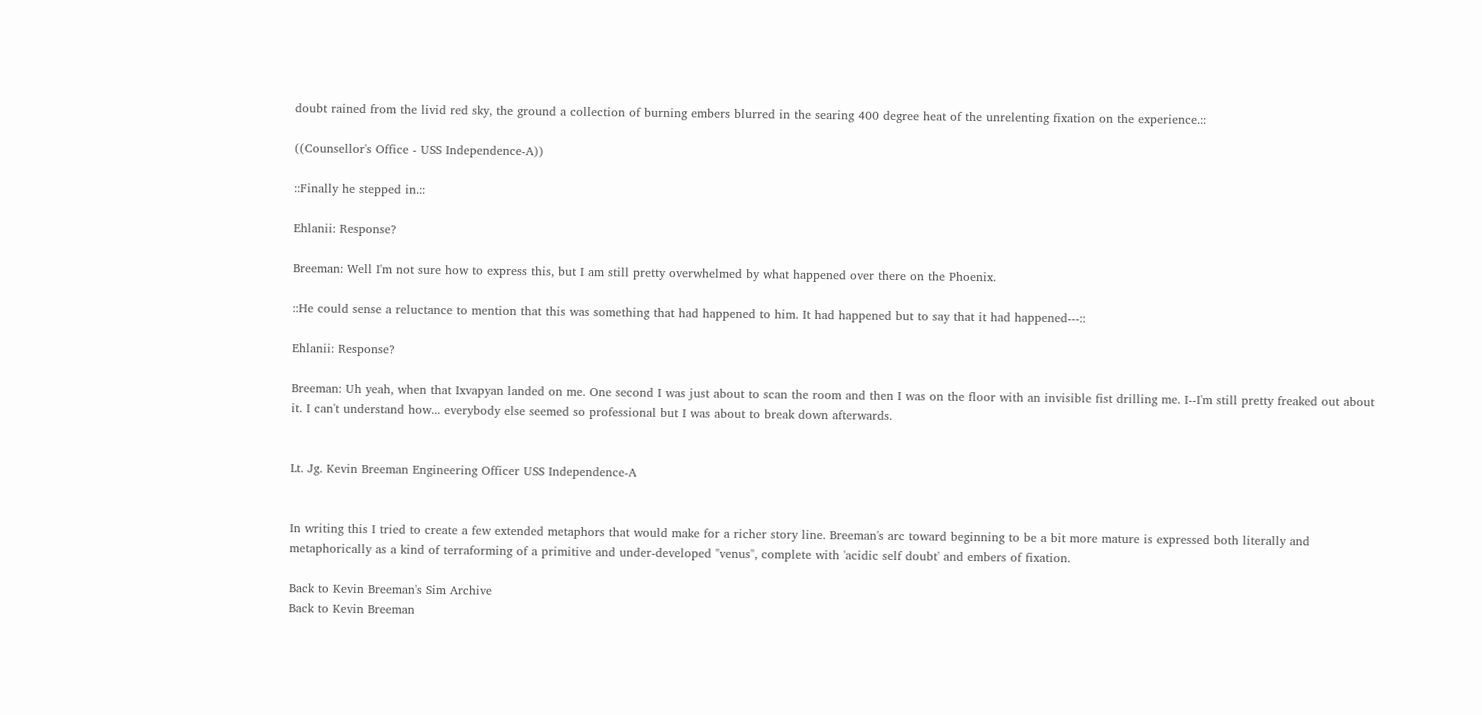doubt rained from the livid red sky, the ground a collection of burning embers blurred in the searing 400 degree heat of the unrelenting fixation on the experience.::

((Counsellor's Office - USS Independence-A))

::Finally he stepped in.::

Ehlanii: Response?

Breeman: Well I'm not sure how to express this, but I am still pretty overwhelmed by what happened over there on the Phoenix.

::He could sense a reluctance to mention that this was something that had happened to him. It had happened but to say that it had happened---::

Ehlanii: Response?

Breeman: Uh yeah, when that Ixvapyan landed on me. One second I was just about to scan the room and then I was on the floor with an invisible fist drilling me. I--I'm still pretty freaked out about it. I can't understand how... everybody else seemed so professional but I was about to break down afterwards.


Lt. Jg. Kevin Breeman Engineering Officer USS Independence-A


In writing this I tried to create a few extended metaphors that would make for a richer story line. Breeman's arc toward beginning to be a bit more mature is expressed both literally and metaphorically as a kind of terraforming of a primitive and under-developed "venus", complete with 'acidic self doubt' and embers of fixation.

Back to Kevin Breeman's Sim Archive
Back to Kevin Breeman